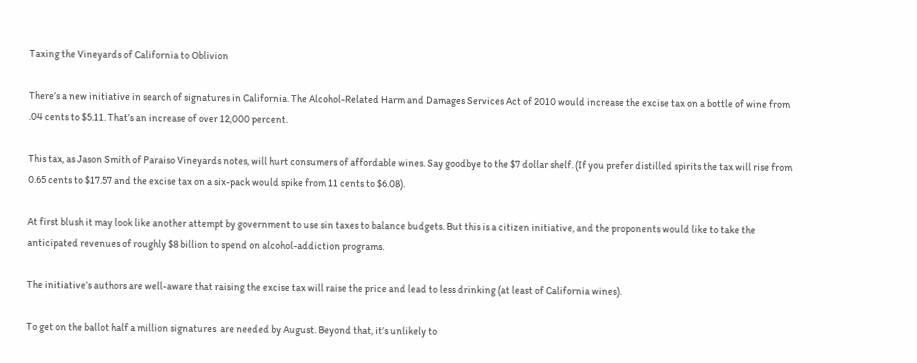Taxing the Vineyards of California to Oblivion

There’s a new initiative in search of signatures in California. The Alcohol-Related Harm and Damages Services Act of 2010 would increase the excise tax on a bottle of wine from .04 cents to $5.11. That’s an increase of over 12,000 percent.

This tax, as Jason Smith of Paraiso Vineyards notes, will hurt consumers of affordable wines. Say goodbye to the $7 dollar shelf. (If you prefer distilled spirits the tax will rise from 0.65 cents to $17.57 and the excise tax on a six-pack would spike from 11 cents to $6.08).

At first blush it may look like another attempt by government to use sin taxes to balance budgets. But this is a citizen initiative, and the proponents would like to take the anticipated revenues of roughly $8 billion to spend on alcohol-addiction programs.

The initiative’s authors are well-aware that raising the excise tax will raise the price and lead to less drinking (at least of California wines).

To get on the ballot half a million signatures  are needed by August. Beyond that, it’s unlikely to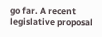go far. A recent legislative proposal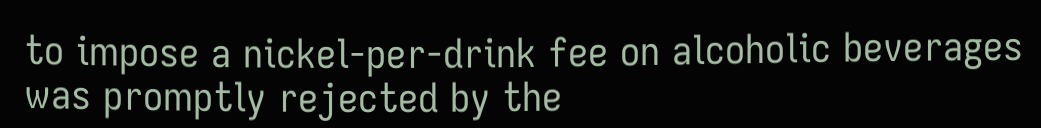to impose a nickel-per-drink fee on alcoholic beverages was promptly rejected by the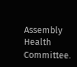Assembly Health Committee.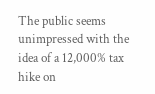The public seems unimpressed with the idea of a 12,000% tax hike on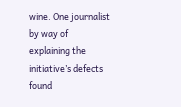wine. One journalist by way of  explaining the initiative’s defects found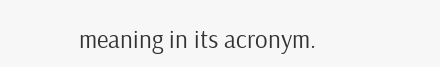meaning in its acronym.